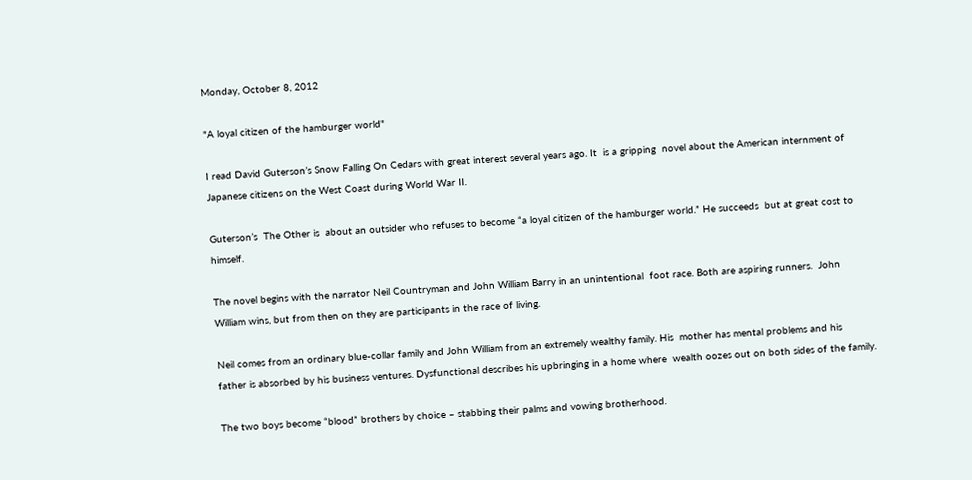Monday, October 8, 2012

"A loyal citizen of the hamburger world"

I read David Guterson’s Snow Falling On Cedars with great interest several years ago. It  is a gripping  novel about the American internment of Japanese citizens on the West Coast during World War II.

Guterson’s  The Other is  about an outsider who refuses to become “a loyal citizen of the hamburger world.” He succeeds  but at great cost to himself.

The novel begins with the narrator Neil Countryman and John William Barry in an unintentional  foot race. Both are aspiring runners.  John William wins, but from then on they are participants in the race of living.

Neil comes from an ordinary blue-collar family and John William from an extremely wealthy family. His  mother has mental problems and his  father is absorbed by his business ventures. Dysfunctional describes his upbringing in a home where  wealth oozes out on both sides of the family.

The two boys become “blood” brothers by choice – stabbing their palms and vowing brotherhood.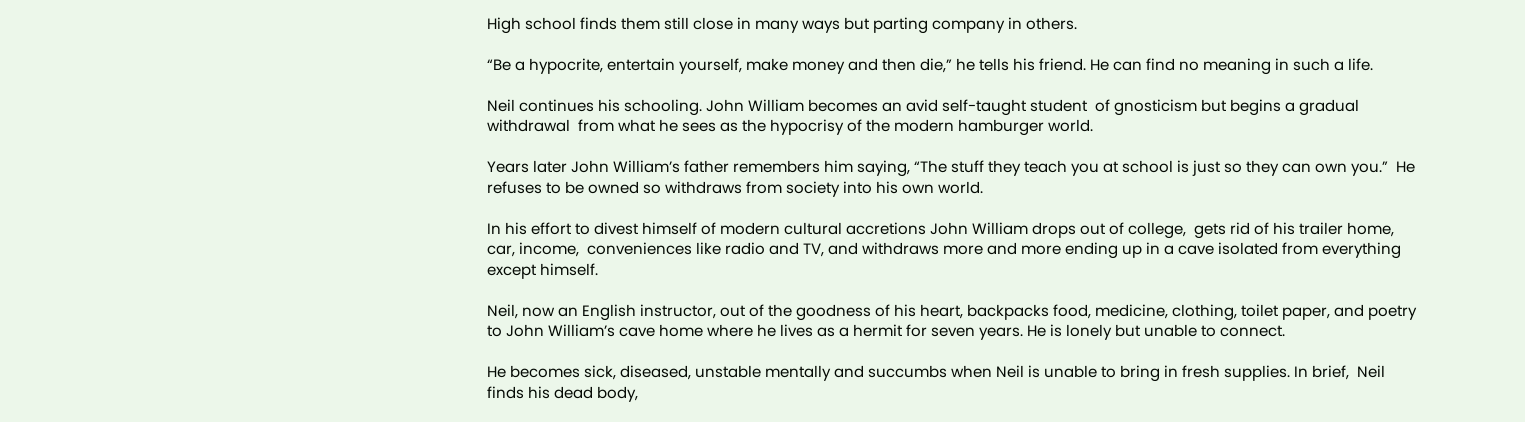High school finds them still close in many ways but parting company in others.

“Be a hypocrite, entertain yourself, make money and then die,” he tells his friend. He can find no meaning in such a life.

Neil continues his schooling. John William becomes an avid self-taught student  of gnosticism but begins a gradual withdrawal  from what he sees as the hypocrisy of the modern hamburger world.

Years later John William’s father remembers him saying, “The stuff they teach you at school is just so they can own you.”  He refuses to be owned so withdraws from society into his own world.

In his effort to divest himself of modern cultural accretions John William drops out of college,  gets rid of his trailer home, car, income,  conveniences like radio and TV, and withdraws more and more ending up in a cave isolated from everything except himself.

Neil, now an English instructor, out of the goodness of his heart, backpacks food, medicine, clothing, toilet paper, and poetry to John William’s cave home where he lives as a hermit for seven years. He is lonely but unable to connect.

He becomes sick, diseased, unstable mentally and succumbs when Neil is unable to bring in fresh supplies. In brief,  Neil finds his dead body,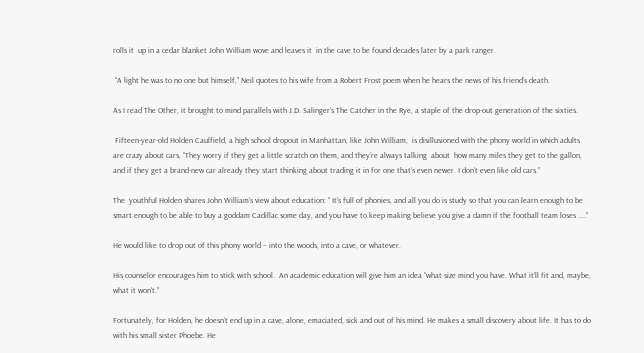rolls it  up in a cedar blanket John William wove and leaves it  in the cave to be found decades later by a park ranger.

 “A light he was to no one but himself,” Neil quotes to his wife from a Robert Frost poem when he hears the news of his friend’s death.

As I read The Other, it brought to mind parallels with J.D. Salinger’s The Catcher in the Rye, a staple of the drop-out generation of the sixties.

 Fifteen-year-old Holden Caulfield, a high school dropout in Manhattan, like John William,  is disillusioned with the phony world in which adults are crazy about cars, “They worry if they get a little scratch on them, and they’re always talking  about  how many miles they get to the gallon, and if they get a brand-new car already they start thinking about trading it in for one that’s even newer. I don’t even like old cars.”

The  youthful Holden shares John William’s view about education: “ It’s full of phonies, and all you do is study so that you can learn enough to be smart enough to be able to buy a goddam Cadillac some day, and you have to keep making believe you give a damn if the football team loses ....”

He would like to drop out of this phony world – into the woods, into a cave, or whatever.

His counselor encourages him to stick with school.  An academic education will give him an idea “what size mind you have. What it’ll fit and, maybe, what it won’t.”

Fortunately, for Holden, he doesn’t end up in a cave, alone, emaciated, sick and out of his mind. He makes a small discovery about life. It has to do with his small sister Phoebe. He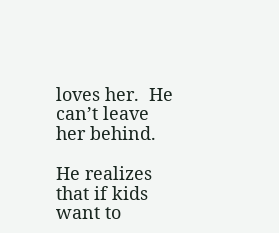loves her.  He can’t leave her behind.

He realizes that if kids want to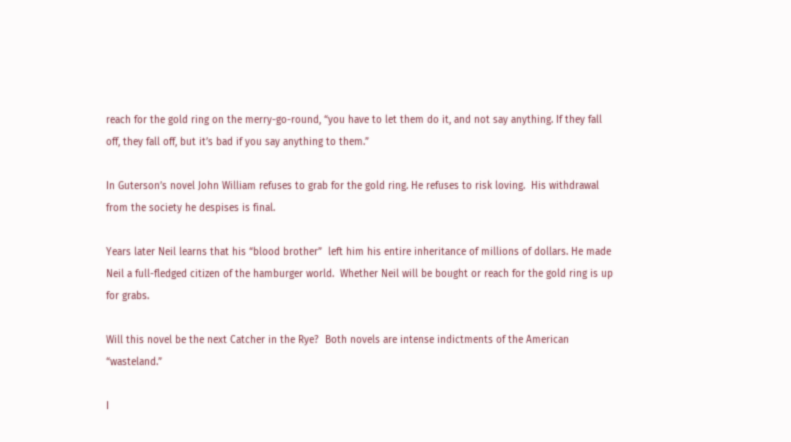reach for the gold ring on the merry-go-round, “you have to let them do it, and not say anything. If they fall off, they fall off, but it’s bad if you say anything to them.”

In Guterson’s novel John William refuses to grab for the gold ring. He refuses to risk loving.  His withdrawal from the society he despises is final.

Years later Neil learns that his “blood brother”  left him his entire inheritance of millions of dollars. He made Neil a full-fledged citizen of the hamburger world.  Whether Neil will be bought or reach for the gold ring is up for grabs.

Will this novel be the next Catcher in the Rye?  Both novels are intense indictments of the American “wasteland.”

I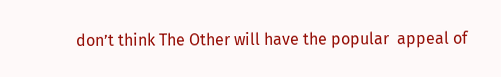don’t think The Other will have the popular  appeal of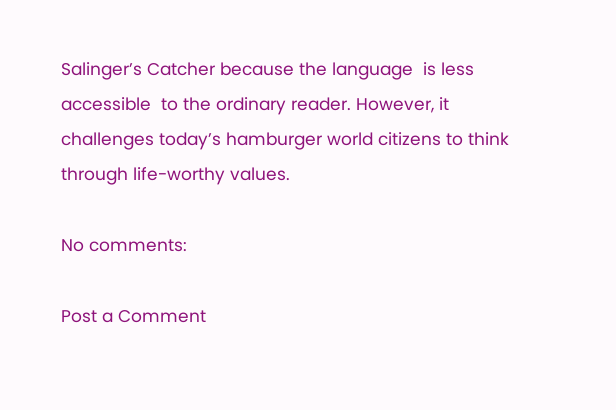Salinger’s Catcher because the language  is less accessible  to the ordinary reader. However, it challenges today’s hamburger world citizens to think through life-worthy values.

No comments:

Post a Comment